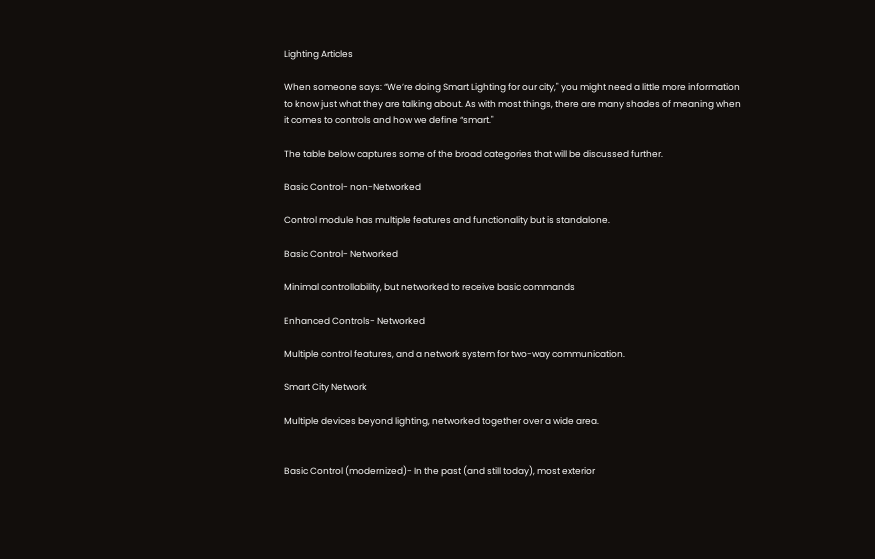Lighting Articles

When someone says: “We’re doing Smart Lighting for our city," you might need a little more information to know just what they are talking about. As with most things, there are many shades of meaning when it comes to controls and how we define “smart."

The table below captures some of the broad categories that will be discussed further.

Basic Control- non-Networked

Control module has multiple features and functionality but is standalone.

Basic Control- Networked

Minimal controllability, but networked to receive basic commands

Enhanced Controls- Networked

Multiple control features, and a network system for two-way communication.

Smart City Network

Multiple devices beyond lighting, networked together over a wide area.


Basic Control (modernized)- In the past (and still today), most exterior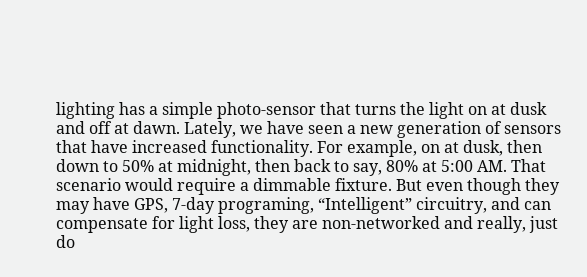lighting has a simple photo-sensor that turns the light on at dusk and off at dawn. Lately, we have seen a new generation of sensors that have increased functionality. For example, on at dusk, then down to 50% at midnight, then back to say, 80% at 5:00 AM. That scenario would require a dimmable fixture. But even though they may have GPS, 7-day programing, “Intelligent” circuitry, and can compensate for light loss, they are non-networked and really, just do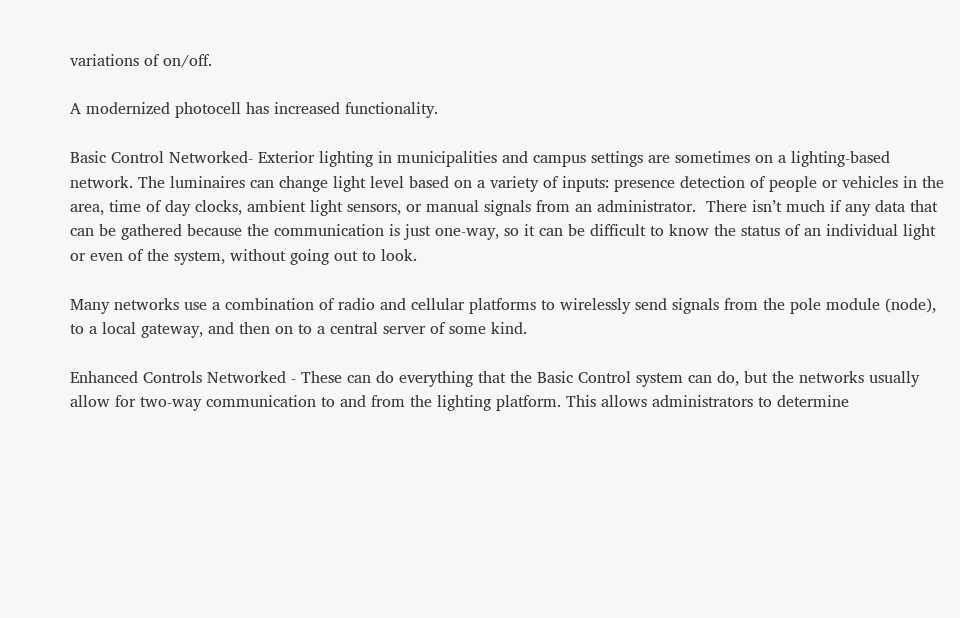variations of on/off.

A modernized photocell has increased functionality.

Basic Control Networked- Exterior lighting in municipalities and campus settings are sometimes on a lighting-based network. The luminaires can change light level based on a variety of inputs: presence detection of people or vehicles in the area, time of day clocks, ambient light sensors, or manual signals from an administrator.  There isn’t much if any data that can be gathered because the communication is just one-way, so it can be difficult to know the status of an individual light or even of the system, without going out to look.

Many networks use a combination of radio and cellular platforms to wirelessly send signals from the pole module (node), to a local gateway, and then on to a central server of some kind.

Enhanced Controls Networked - These can do everything that the Basic Control system can do, but the networks usually allow for two-way communication to and from the lighting platform. This allows administrators to determine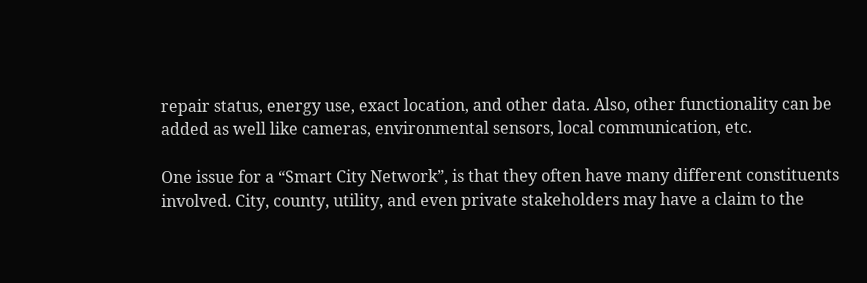repair status, energy use, exact location, and other data. Also, other functionality can be added as well like cameras, environmental sensors, local communication, etc.

One issue for a “Smart City Network”, is that they often have many different constituents involved. City, county, utility, and even private stakeholders may have a claim to the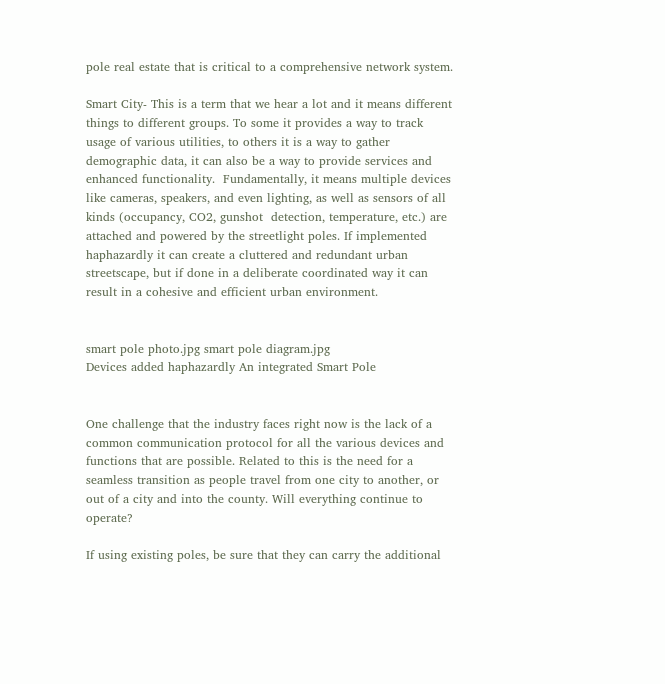pole real estate that is critical to a comprehensive network system.

Smart City- This is a term that we hear a lot and it means different things to different groups. To some it provides a way to track usage of various utilities, to others it is a way to gather demographic data, it can also be a way to provide services and enhanced functionality.  Fundamentally, it means multiple devices like cameras, speakers, and even lighting, as well as sensors of all kinds (occupancy, CO2, gunshot  detection, temperature, etc.) are attached and powered by the streetlight poles. If implemented haphazardly it can create a cluttered and redundant urban streetscape, but if done in a deliberate coordinated way it can result in a cohesive and efficient urban environment.


smart pole photo.jpg smart pole diagram.jpg
Devices added haphazardly An integrated Smart Pole


One challenge that the industry faces right now is the lack of a common communication protocol for all the various devices and functions that are possible. Related to this is the need for a seamless transition as people travel from one city to another, or out of a city and into the county. Will everything continue to operate?

If using existing poles, be sure that they can carry the additional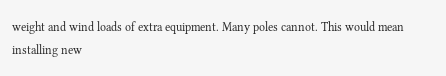weight and wind loads of extra equipment. Many poles cannot. This would mean installing new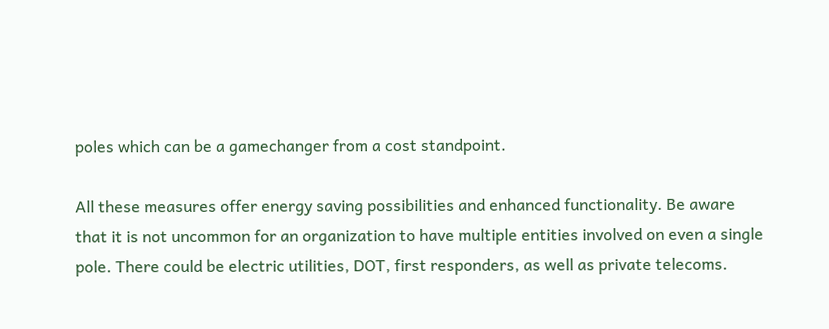poles which can be a gamechanger from a cost standpoint.

All these measures offer energy saving possibilities and enhanced functionality. Be aware that it is not uncommon for an organization to have multiple entities involved on even a single pole. There could be electric utilities, DOT, first responders, as well as private telecoms.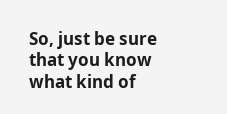So, just be sure that you know what kind of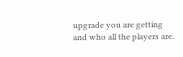upgrade you are getting and who all the players are.